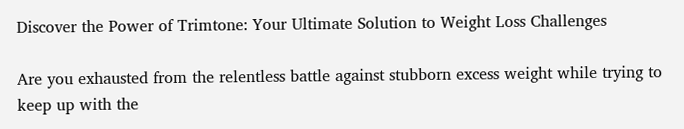Discover the Power of Trimtone: Your Ultimate Solution to Weight Loss Challenges

Are you exhausted from the relentless battle against stubborn excess weight while trying to keep up with the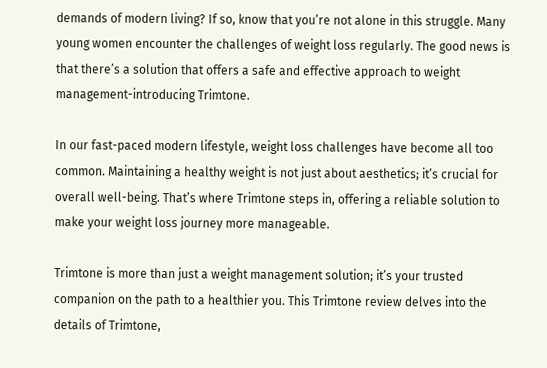demands of modern living? If so, know that you’re not alone in this struggle. Many young women encounter the challenges of weight loss regularly. The good news is that there’s a solution that offers a safe and effective approach to weight management-introducing Trimtone.

In our fast-paced modern lifestyle, weight loss challenges have become all too common. Maintaining a healthy weight is not just about aesthetics; it’s crucial for overall well-being. That’s where Trimtone steps in, offering a reliable solution to make your weight loss journey more manageable.

Trimtone is more than just a weight management solution; it’s your trusted companion on the path to a healthier you. This Trimtone review delves into the details of Trimtone,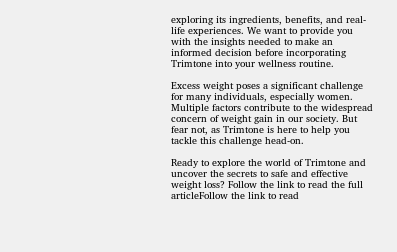exploring its ingredients, benefits, and real-life experiences. We want to provide you with the insights needed to make an informed decision before incorporating Trimtone into your wellness routine.

Excess weight poses a significant challenge for many individuals, especially women. Multiple factors contribute to the widespread concern of weight gain in our society. But fear not, as Trimtone is here to help you tackle this challenge head-on.

Ready to explore the world of Trimtone and uncover the secrets to safe and effective weight loss? Follow the link to read the full articleFollow the link to read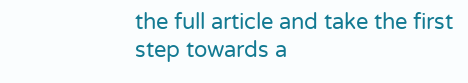the full article and take the first step towards a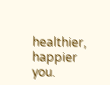healthier, happier you.